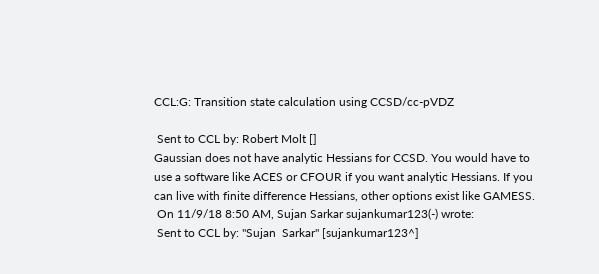CCL:G: Transition state calculation using CCSD/cc-pVDZ

 Sent to CCL by: Robert Molt []
Gaussian does not have analytic Hessians for CCSD. You would have to use a software like ACES or CFOUR if you want analytic Hessians. If you can live with finite difference Hessians, other options exist like GAMESS.
 On 11/9/18 8:50 AM, Sujan Sarkar sujankumar123(-) wrote:
 Sent to CCL by: "Sujan  Sarkar" [sujankumar123^]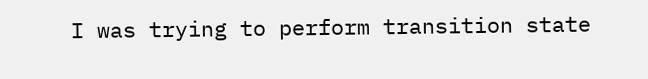I was trying to perform transition state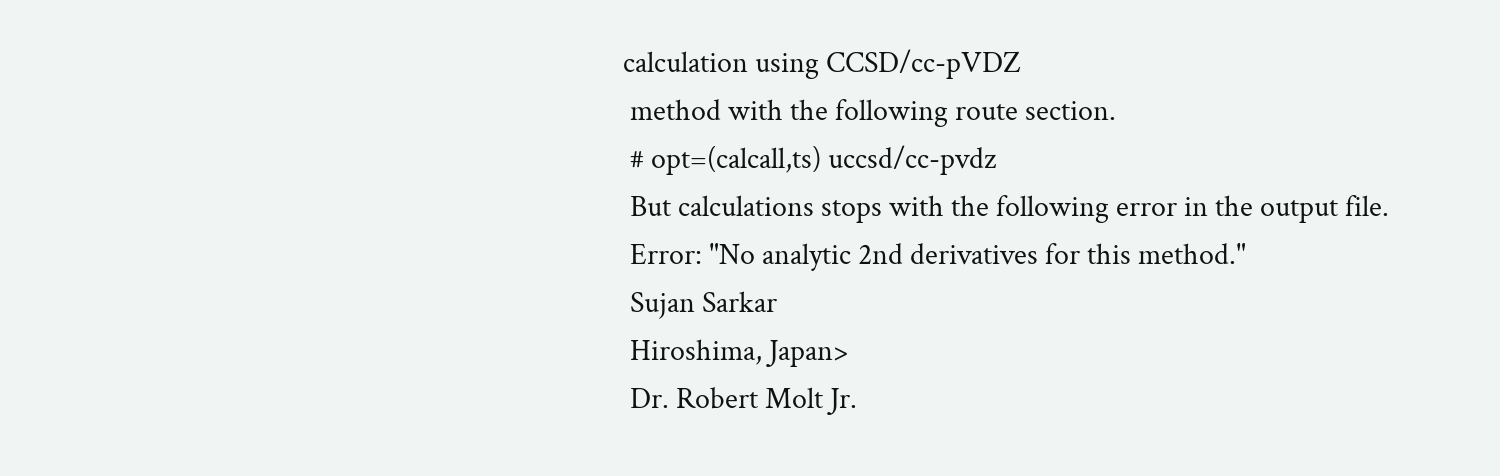calculation using CCSD/cc-pVDZ
 method with the following route section.
 # opt=(calcall,ts) uccsd/cc-pvdz
 But calculations stops with the following error in the output file.
 Error: "No analytic 2nd derivatives for this method."
 Sujan Sarkar
 Hiroshima, Japan>
 Dr. Robert Molt Jr.